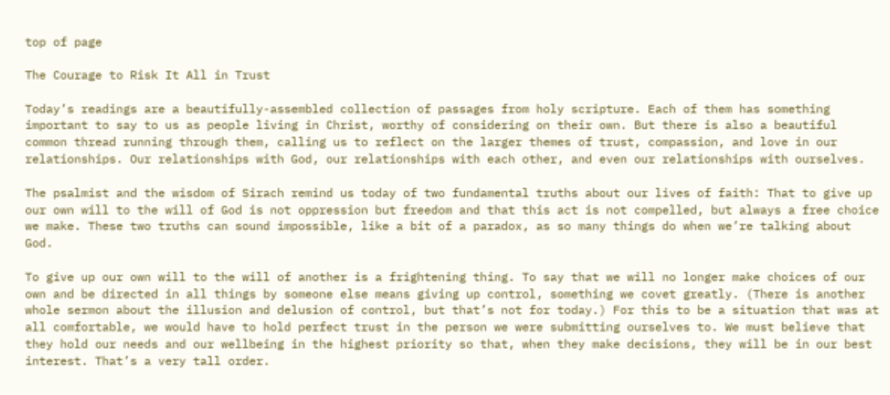top of page

The Courage to Risk It All in Trust

Today’s readings are a beautifully-assembled collection of passages from holy scripture. Each of them has something important to say to us as people living in Christ, worthy of considering on their own. But there is also a beautiful common thread running through them, calling us to reflect on the larger themes of trust, compassion, and love in our relationships. Our relationships with God, our relationships with each other, and even our relationships with ourselves.

The psalmist and the wisdom of Sirach remind us today of two fundamental truths about our lives of faith: That to give up our own will to the will of God is not oppression but freedom and that this act is not compelled, but always a free choice we make. These two truths can sound impossible, like a bit of a paradox, as so many things do when we’re talking about God.

To give up our own will to the will of another is a frightening thing. To say that we will no longer make choices of our own and be directed in all things by someone else means giving up control, something we covet greatly. (There is another whole sermon about the illusion and delusion of control, but that’s not for today.) For this to be a situation that was at all comfortable, we would have to hold perfect trust in the person we were submitting ourselves to. We must believe that they hold our needs and our wellbeing in the highest priority so that, when they make decisions, they will be in our best interest. That’s a very tall order.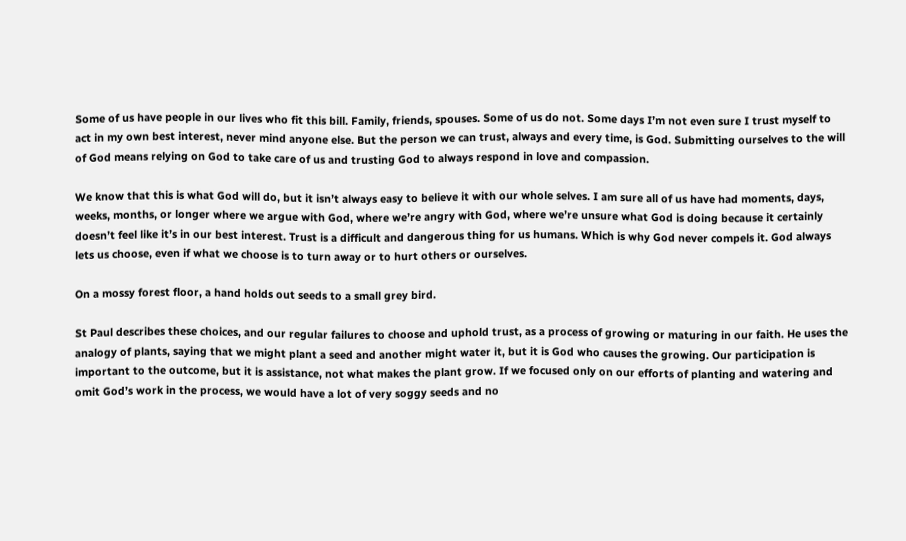Some of us have people in our lives who fit this bill. Family, friends, spouses. Some of us do not. Some days I’m not even sure I trust myself to act in my own best interest, never mind anyone else. But the person we can trust, always and every time, is God. Submitting ourselves to the will of God means relying on God to take care of us and trusting God to always respond in love and compassion.

We know that this is what God will do, but it isn’t always easy to believe it with our whole selves. I am sure all of us have had moments, days, weeks, months, or longer where we argue with God, where we’re angry with God, where we’re unsure what God is doing because it certainly doesn’t feel like it’s in our best interest. Trust is a difficult and dangerous thing for us humans. Which is why God never compels it. God always lets us choose, even if what we choose is to turn away or to hurt others or ourselves.

On a mossy forest floor, a hand holds out seeds to a small grey bird.

St Paul describes these choices, and our regular failures to choose and uphold trust, as a process of growing or maturing in our faith. He uses the analogy of plants, saying that we might plant a seed and another might water it, but it is God who causes the growing. Our participation is important to the outcome, but it is assistance, not what makes the plant grow. If we focused only on our efforts of planting and watering and omit God’s work in the process, we would have a lot of very soggy seeds and no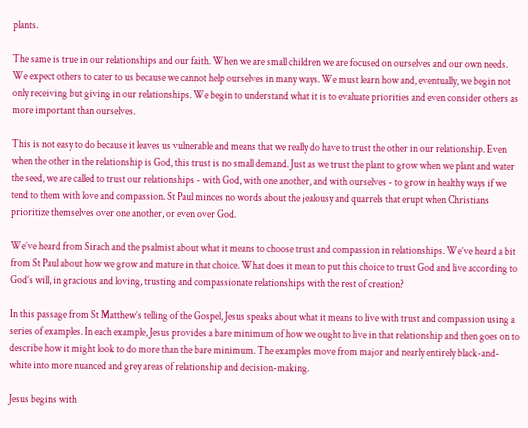plants.

The same is true in our relationships and our faith. When we are small children we are focused on ourselves and our own needs. We expect others to cater to us because we cannot help ourselves in many ways. We must learn how and, eventually, we begin not only receiving but giving in our relationships. We begin to understand what it is to evaluate priorities and even consider others as more important than ourselves.

This is not easy to do because it leaves us vulnerable and means that we really do have to trust the other in our relationship. Even when the other in the relationship is God, this trust is no small demand. Just as we trust the plant to grow when we plant and water the seed, we are called to trust our relationships - with God, with one another, and with ourselves - to grow in healthy ways if we tend to them with love and compassion. St Paul minces no words about the jealousy and quarrels that erupt when Christians prioritize themselves over one another, or even over God.

We’ve heard from Sirach and the psalmist about what it means to choose trust and compassion in relationships. We’ve heard a bit from St Paul about how we grow and mature in that choice. What does it mean to put this choice to trust God and live according to God’s will, in gracious and loving, trusting and compassionate relationships with the rest of creation?

In this passage from St Matthew’s telling of the Gospel, Jesus speaks about what it means to live with trust and compassion using a series of examples. In each example, Jesus provides a bare minimum of how we ought to live in that relationship and then goes on to describe how it might look to do more than the bare minimum. The examples move from major and nearly entirely black-and-white into more nuanced and grey areas of relationship and decision-making.

Jesus begins with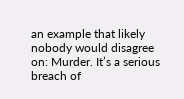an example that likely nobody would disagree on: Murder. It’s a serious breach of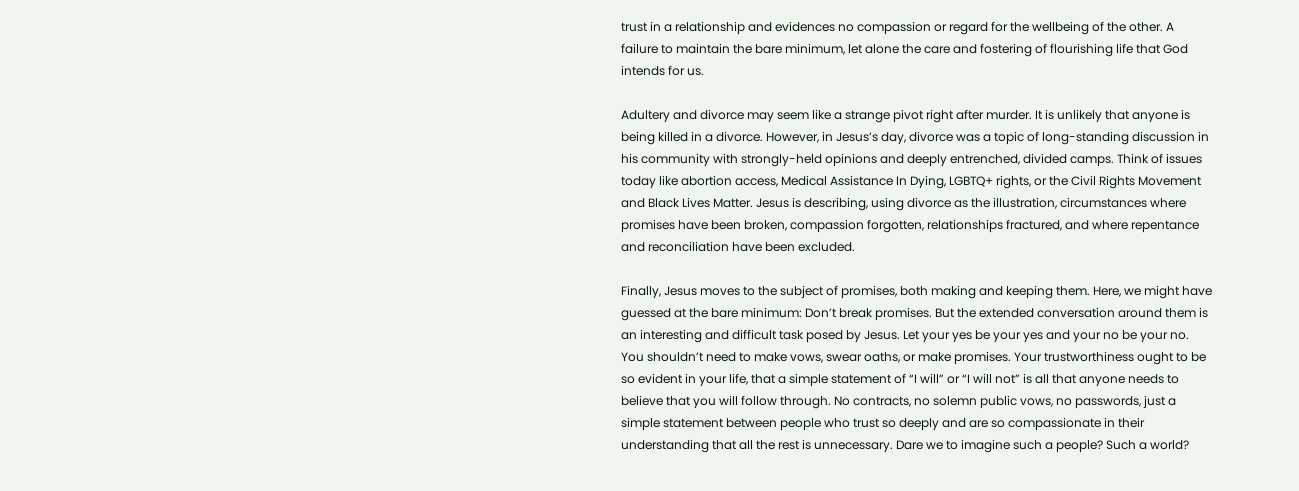trust in a relationship and evidences no compassion or regard for the wellbeing of the other. A failure to maintain the bare minimum, let alone the care and fostering of flourishing life that God intends for us.

Adultery and divorce may seem like a strange pivot right after murder. It is unlikely that anyone is being killed in a divorce. However, in Jesus’s day, divorce was a topic of long-standing discussion in his community with strongly-held opinions and deeply entrenched, divided camps. Think of issues today like abortion access, Medical Assistance In Dying, LGBTQ+ rights, or the Civil Rights Movement and Black Lives Matter. Jesus is describing, using divorce as the illustration, circumstances where promises have been broken, compassion forgotten, relationships fractured, and where repentance and reconciliation have been excluded.

Finally, Jesus moves to the subject of promises, both making and keeping them. Here, we might have guessed at the bare minimum: Don’t break promises. But the extended conversation around them is an interesting and difficult task posed by Jesus. Let your yes be your yes and your no be your no. You shouldn’t need to make vows, swear oaths, or make promises. Your trustworthiness ought to be so evident in your life, that a simple statement of “I will” or “I will not” is all that anyone needs to believe that you will follow through. No contracts, no solemn public vows, no passwords, just a simple statement between people who trust so deeply and are so compassionate in their understanding that all the rest is unnecessary. Dare we to imagine such a people? Such a world?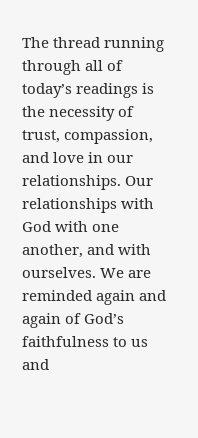The thread running through all of today’s readings is the necessity of trust, compassion, and love in our relationships. Our relationships with God with one another, and with ourselves. We are reminded again and again of God’s faithfulness to us and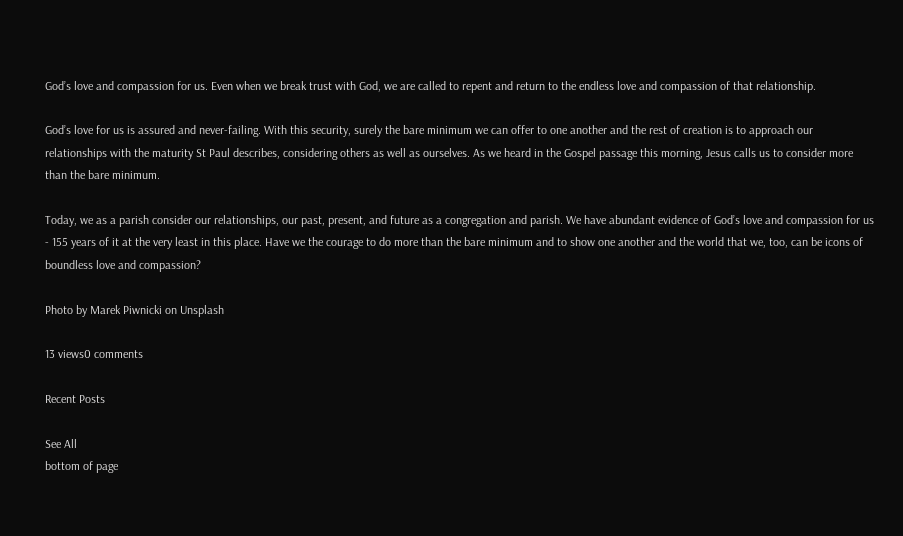God’s love and compassion for us. Even when we break trust with God, we are called to repent and return to the endless love and compassion of that relationship.

God’s love for us is assured and never-failing. With this security, surely the bare minimum we can offer to one another and the rest of creation is to approach our relationships with the maturity St Paul describes, considering others as well as ourselves. As we heard in the Gospel passage this morning, Jesus calls us to consider more than the bare minimum.

Today, we as a parish consider our relationships, our past, present, and future as a congregation and parish. We have abundant evidence of God’s love and compassion for us - 155 years of it at the very least in this place. Have we the courage to do more than the bare minimum and to show one another and the world that we, too, can be icons of boundless love and compassion?

Photo by Marek Piwnicki on Unsplash

13 views0 comments

Recent Posts

See All
bottom of page